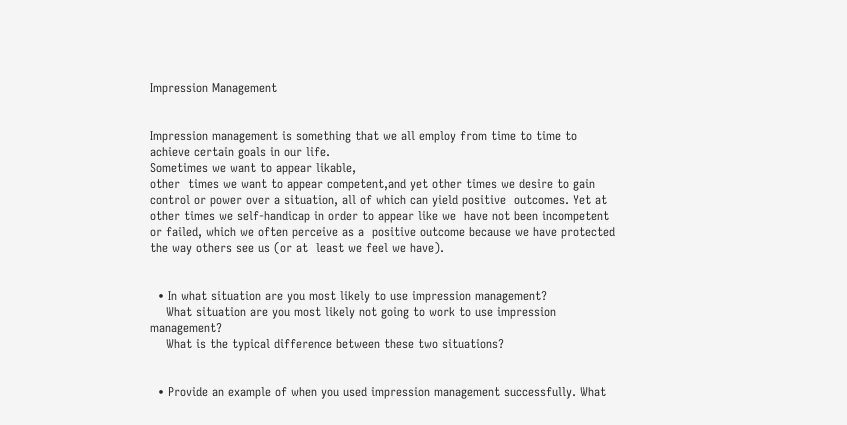Impression Management


Impression management is something that we all employ from time to time to achieve certain goals in our life.
Sometimes we want to appear likable,
other  times we want to appear competent,and yet other times we desire to gain  control or power over a situation, all of which can yield positive  outcomes. Yet at other times we self-handicap in order to appear like we  have not been incompetent or failed, which we often perceive as a  positive outcome because we have protected the way others see us (or at  least we feel we have).


  • In what situation are you most likely to use impression management?
    What situation are you most likely not going to work to use impression management?
    What is the typical difference between these two situations?


  • Provide an example of when you used impression management successfully. What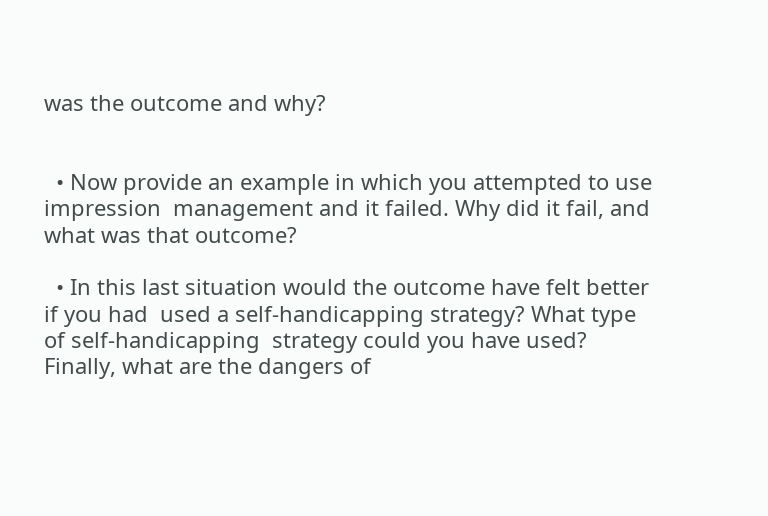was the outcome and why?


  • Now provide an example in which you attempted to use impression  management and it failed. Why did it fail, and what was that outcome?

  • In this last situation would the outcome have felt better if you had  used a self-handicapping strategy? What type of self-handicapping  strategy could you have used? Finally, what are the dangers of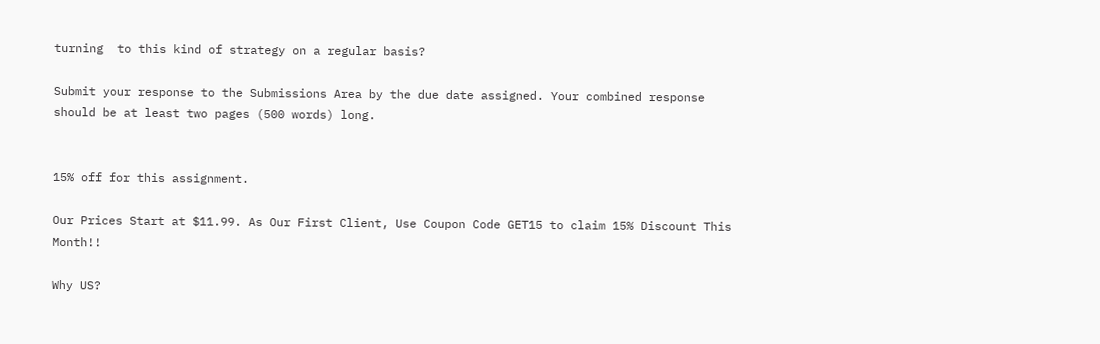turning  to this kind of strategy on a regular basis?

Submit your response to the Submissions Area by the due date assigned. Your combined response should be at least two pages (500 words) long.


15% off for this assignment.

Our Prices Start at $11.99. As Our First Client, Use Coupon Code GET15 to claim 15% Discount This Month!!

Why US?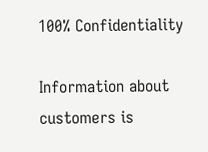100% Confidentiality

Information about customers is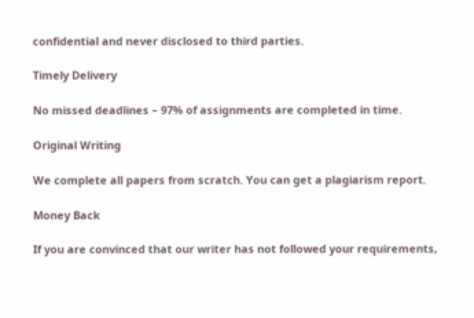confidential and never disclosed to third parties.

Timely Delivery

No missed deadlines – 97% of assignments are completed in time.

Original Writing

We complete all papers from scratch. You can get a plagiarism report.

Money Back

If you are convinced that our writer has not followed your requirements,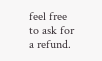feel free to ask for a refund.